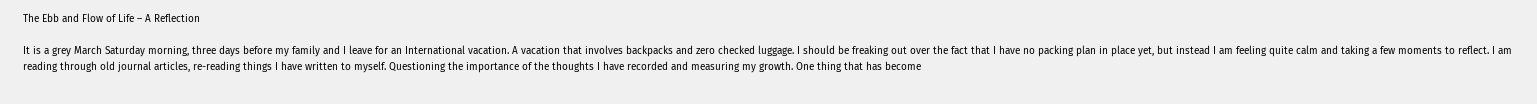The Ebb and Flow of Life – A Reflection

It is a grey March Saturday morning, three days before my family and I leave for an International vacation. A vacation that involves backpacks and zero checked luggage. I should be freaking out over the fact that I have no packing plan in place yet, but instead I am feeling quite calm and taking a few moments to reflect. I am reading through old journal articles, re-reading things I have written to myself. Questioning the importance of the thoughts I have recorded and measuring my growth. One thing that has become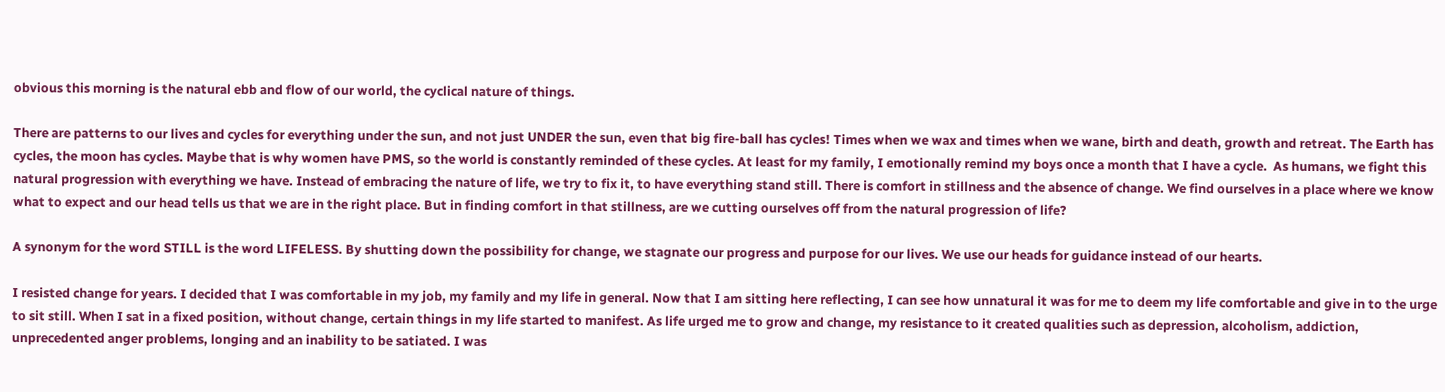obvious this morning is the natural ebb and flow of our world, the cyclical nature of things.

There are patterns to our lives and cycles for everything under the sun, and not just UNDER the sun, even that big fire-ball has cycles! Times when we wax and times when we wane, birth and death, growth and retreat. The Earth has cycles, the moon has cycles. Maybe that is why women have PMS, so the world is constantly reminded of these cycles. At least for my family, I emotionally remind my boys once a month that I have a cycle.  As humans, we fight this natural progression with everything we have. Instead of embracing the nature of life, we try to fix it, to have everything stand still. There is comfort in stillness and the absence of change. We find ourselves in a place where we know what to expect and our head tells us that we are in the right place. But in finding comfort in that stillness, are we cutting ourselves off from the natural progression of life?

A synonym for the word STILL is the word LIFELESS. By shutting down the possibility for change, we stagnate our progress and purpose for our lives. We use our heads for guidance instead of our hearts.

I resisted change for years. I decided that I was comfortable in my job, my family and my life in general. Now that I am sitting here reflecting, I can see how unnatural it was for me to deem my life comfortable and give in to the urge to sit still. When I sat in a fixed position, without change, certain things in my life started to manifest. As life urged me to grow and change, my resistance to it created qualities such as depression, alcoholism, addiction, unprecedented anger problems, longing and an inability to be satiated. I was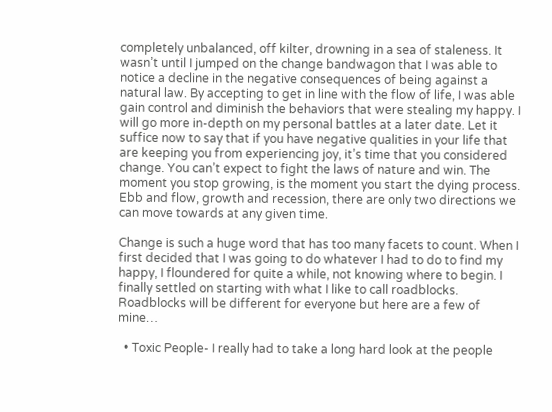completely unbalanced, off kilter, drowning in a sea of staleness. It wasn’t until I jumped on the change bandwagon that I was able to notice a decline in the negative consequences of being against a natural law. By accepting to get in line with the flow of life, I was able gain control and diminish the behaviors that were stealing my happy. I will go more in-depth on my personal battles at a later date. Let it suffice now to say that if you have negative qualities in your life that are keeping you from experiencing joy, it’s time that you considered change. You can’t expect to fight the laws of nature and win. The moment you stop growing, is the moment you start the dying process. Ebb and flow, growth and recession, there are only two directions we can move towards at any given time.

Change is such a huge word that has too many facets to count. When I first decided that I was going to do whatever I had to do to find my happy, I floundered for quite a while, not knowing where to begin. I finally settled on starting with what I like to call roadblocks. Roadblocks will be different for everyone but here are a few of mine…

  • Toxic People- I really had to take a long hard look at the people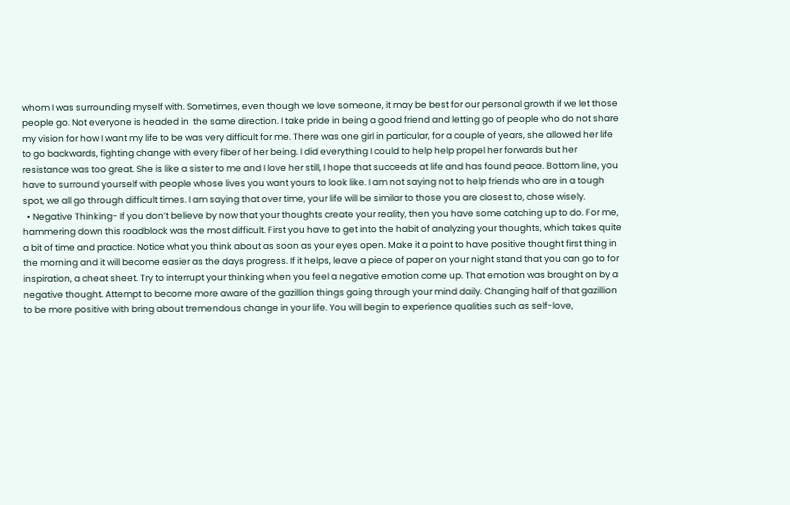whom I was surrounding myself with. Sometimes, even though we love someone, it may be best for our personal growth if we let those people go. Not everyone is headed in  the same direction. I take pride in being a good friend and letting go of people who do not share my vision for how I want my life to be was very difficult for me. There was one girl in particular, for a couple of years, she allowed her life to go backwards, fighting change with every fiber of her being. I did everything I could to help help propel her forwards but her resistance was too great. She is like a sister to me and I love her still, I hope that succeeds at life and has found peace. Bottom line, you have to surround yourself with people whose lives you want yours to look like. I am not saying not to help friends who are in a tough spot, we all go through difficult times. I am saying that over time, your life will be similar to those you are closest to, chose wisely.
  • Negative Thinking- If you don’t believe by now that your thoughts create your reality, then you have some catching up to do. For me, hammering down this roadblock was the most difficult. First you have to get into the habit of analyzing your thoughts, which takes quite a bit of time and practice. Notice what you think about as soon as your eyes open. Make it a point to have positive thought first thing in the morning and it will become easier as the days progress. If it helps, leave a piece of paper on your night stand that you can go to for inspiration, a cheat sheet. Try to interrupt your thinking when you feel a negative emotion come up. That emotion was brought on by a negative thought. Attempt to become more aware of the gazillion things going through your mind daily. Changing half of that gazillion to be more positive with bring about tremendous change in your life. You will begin to experience qualities such as self-love,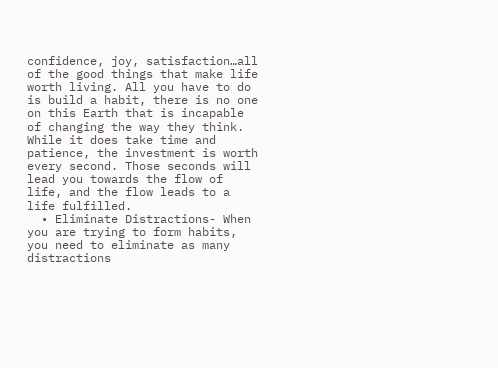confidence, joy, satisfaction…all of the good things that make life worth living. All you have to do is build a habit, there is no one on this Earth that is incapable of changing the way they think. While it does take time and patience, the investment is worth every second. Those seconds will lead you towards the flow of life, and the flow leads to a life fulfilled.
  • Eliminate Distractions- When you are trying to form habits, you need to eliminate as many distractions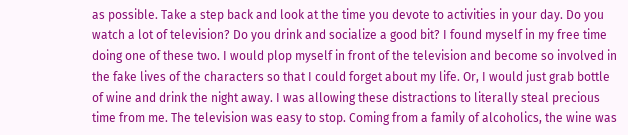as possible. Take a step back and look at the time you devote to activities in your day. Do you watch a lot of television? Do you drink and socialize a good bit? I found myself in my free time doing one of these two. I would plop myself in front of the television and become so involved in the fake lives of the characters so that I could forget about my life. Or, I would just grab bottle of wine and drink the night away. I was allowing these distractions to literally steal precious time from me. The television was easy to stop. Coming from a family of alcoholics, the wine was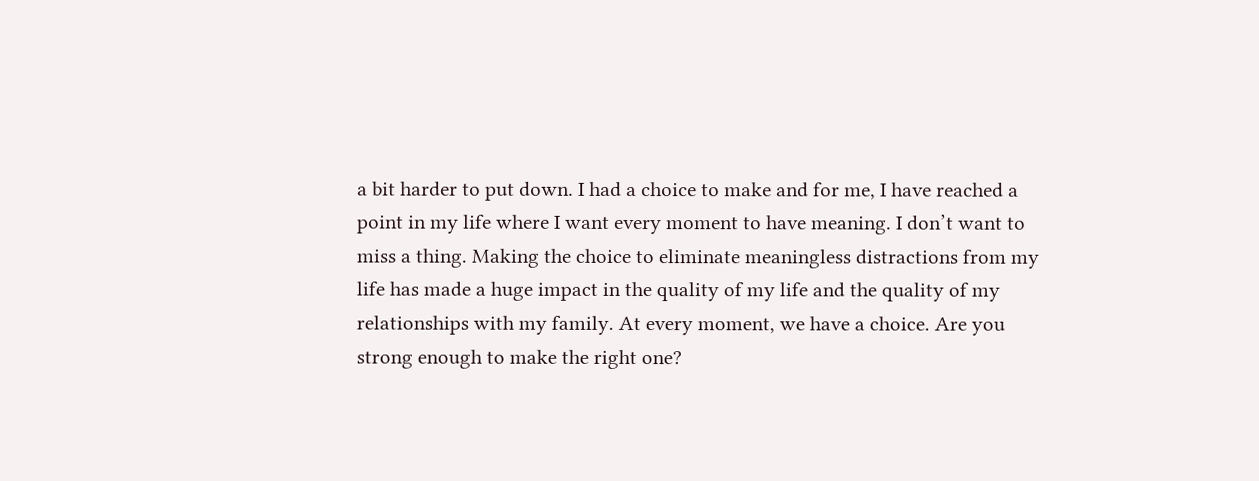a bit harder to put down. I had a choice to make and for me, I have reached a point in my life where I want every moment to have meaning. I don’t want to miss a thing. Making the choice to eliminate meaningless distractions from my life has made a huge impact in the quality of my life and the quality of my relationships with my family. At every moment, we have a choice. Are you strong enough to make the right one?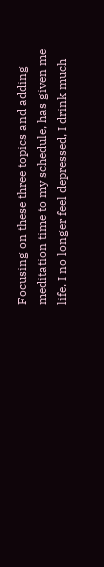Focusing on these three topics and adding meditation time to my schedule, has given me life. I no longer feel depressed, I drink much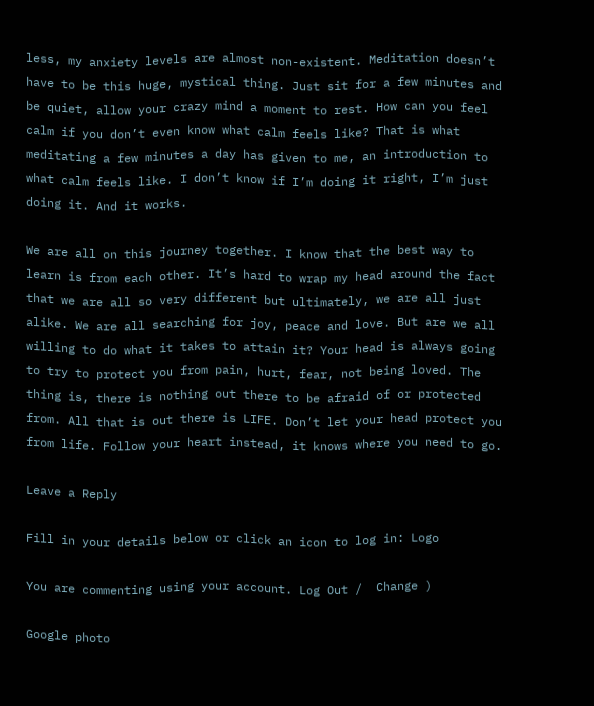less, my anxiety levels are almost non-existent. Meditation doesn’t have to be this huge, mystical thing. Just sit for a few minutes and be quiet, allow your crazy mind a moment to rest. How can you feel calm if you don’t even know what calm feels like? That is what meditating a few minutes a day has given to me, an introduction to what calm feels like. I don’t know if I’m doing it right, I’m just doing it. And it works.

We are all on this journey together. I know that the best way to learn is from each other. It’s hard to wrap my head around the fact that we are all so very different but ultimately, we are all just alike. We are all searching for joy, peace and love. But are we all willing to do what it takes to attain it? Your head is always going to try to protect you from pain, hurt, fear, not being loved. The thing is, there is nothing out there to be afraid of or protected from. All that is out there is LIFE. Don’t let your head protect you from life. Follow your heart instead, it knows where you need to go.

Leave a Reply

Fill in your details below or click an icon to log in: Logo

You are commenting using your account. Log Out /  Change )

Google photo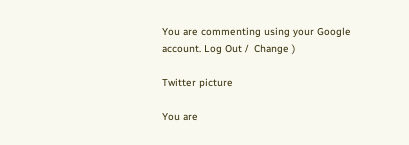You are commenting using your Google account. Log Out /  Change )

Twitter picture

You are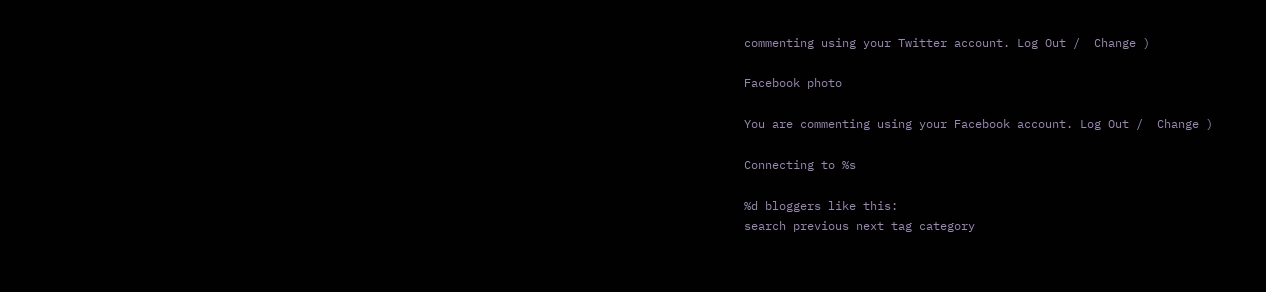commenting using your Twitter account. Log Out /  Change )

Facebook photo

You are commenting using your Facebook account. Log Out /  Change )

Connecting to %s

%d bloggers like this:
search previous next tag category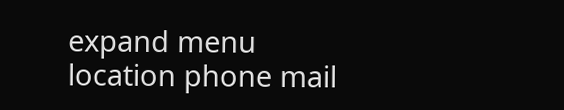expand menu location phone mail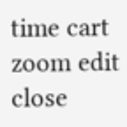time cart zoom edit close